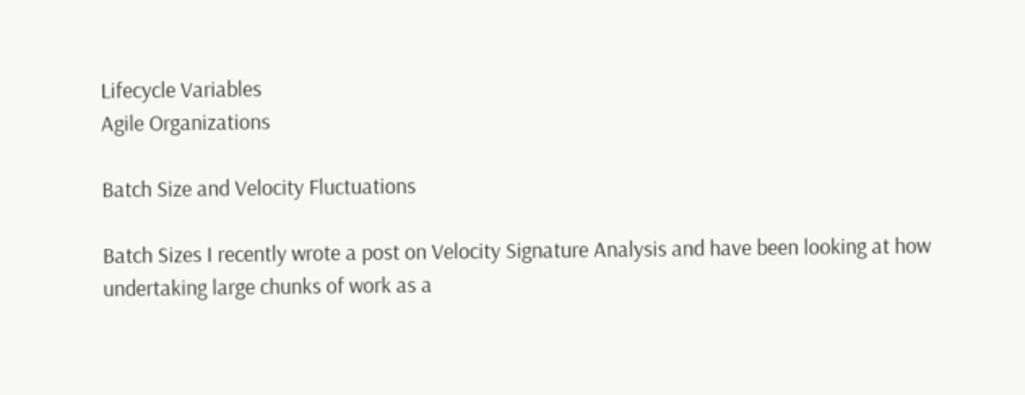Lifecycle Variables
Agile Organizations

Batch Size and Velocity Fluctuations

Batch Sizes I recently wrote a post on Velocity Signature Analysis and have been looking at how undertaking large chunks of work as a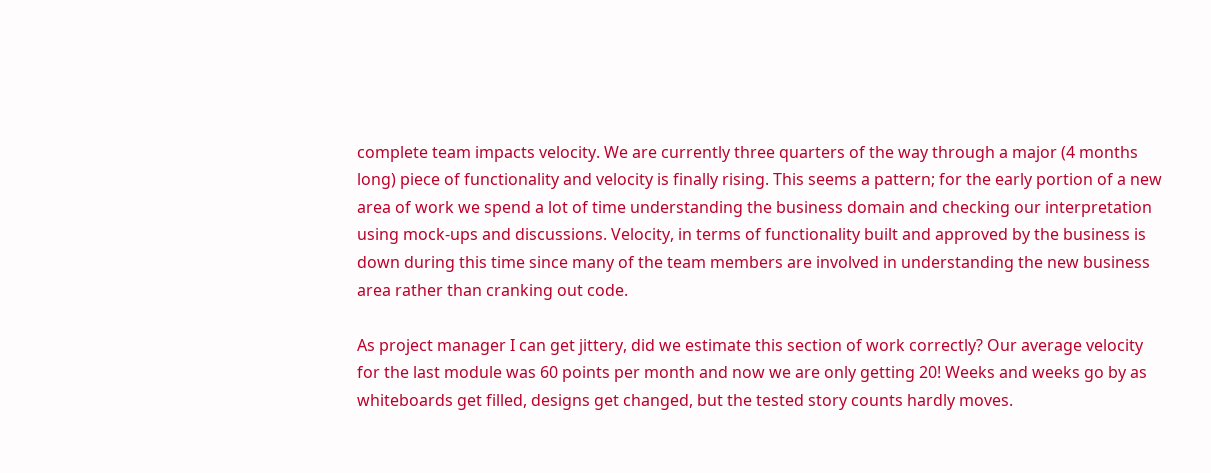complete team impacts velocity. We are currently three quarters of the way through a major (4 months long) piece of functionality and velocity is finally rising. This seems a pattern; for the early portion of a new area of work we spend a lot of time understanding the business domain and checking our interpretation using mock-ups and discussions. Velocity, in terms of functionality built and approved by the business is down during this time since many of the team members are involved in understanding the new business area rather than cranking out code.

As project manager I can get jittery, did we estimate this section of work correctly? Our average velocity for the last module was 60 points per month and now we are only getting 20! Weeks and weeks go by as whiteboards get filled, designs get changed, but the tested story counts hardly moves.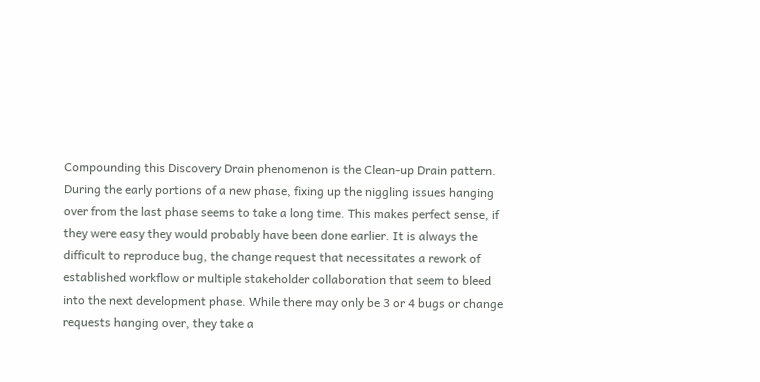Compounding this Discovery Drain phenomenon is the Clean-up Drain pattern. During the early portions of a new phase, fixing up the niggling issues hanging over from the last phase seems to take a long time. This makes perfect sense, if they were easy they would probably have been done earlier. It is always the difficult to reproduce bug, the change request that necessitates a rework of established workflow or multiple stakeholder collaboration that seem to bleed into the next development phase. While there may only be 3 or 4 bugs or change requests hanging over, they take a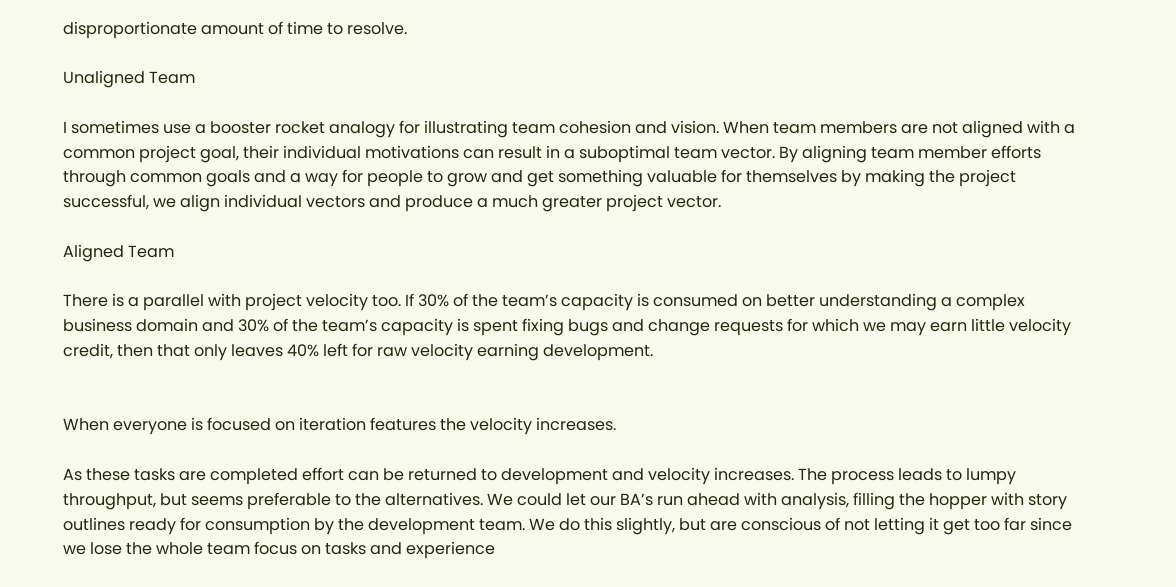disproportionate amount of time to resolve.

Unaligned Team

I sometimes use a booster rocket analogy for illustrating team cohesion and vision. When team members are not aligned with a common project goal, their individual motivations can result in a suboptimal team vector. By aligning team member efforts through common goals and a way for people to grow and get something valuable for themselves by making the project successful, we align individual vectors and produce a much greater project vector.

Aligned Team

There is a parallel with project velocity too. If 30% of the team’s capacity is consumed on better understanding a complex business domain and 30% of the team’s capacity is spent fixing bugs and change requests for which we may earn little velocity credit, then that only leaves 40% left for raw velocity earning development.


When everyone is focused on iteration features the velocity increases.

As these tasks are completed effort can be returned to development and velocity increases. The process leads to lumpy throughput, but seems preferable to the alternatives. We could let our BA’s run ahead with analysis, filling the hopper with story outlines ready for consumption by the development team. We do this slightly, but are conscious of not letting it get too far since we lose the whole team focus on tasks and experience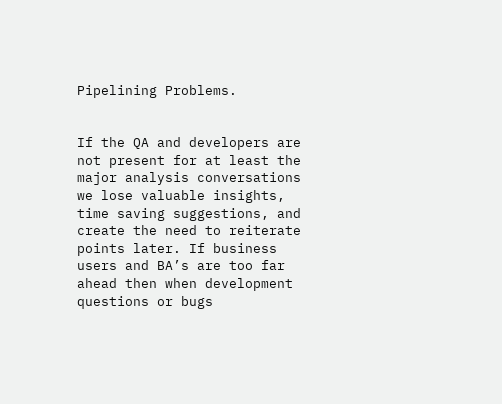Pipelining Problems.


If the QA and developers are not present for at least the major analysis conversations we lose valuable insights, time saving suggestions, and create the need to reiterate points later. If business users and BA’s are too far ahead then when development questions or bugs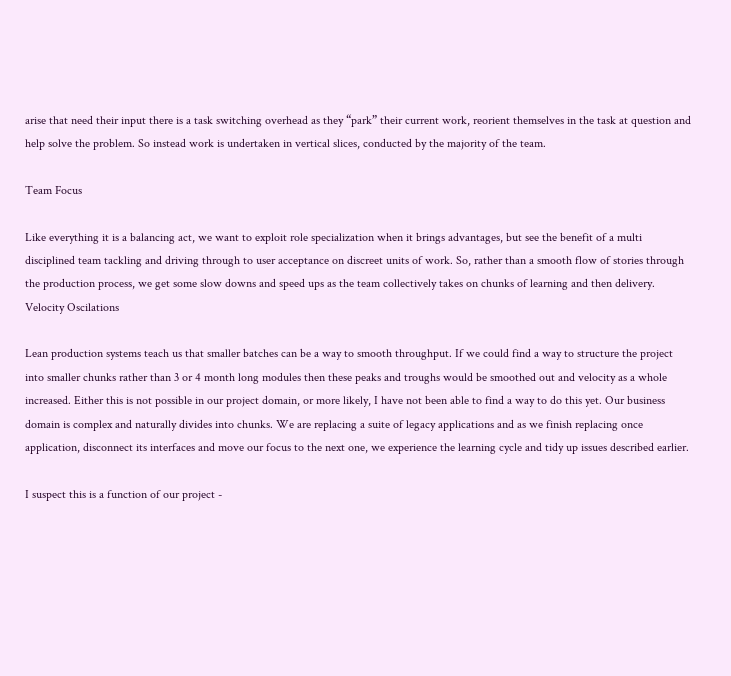arise that need their input there is a task switching overhead as they “park” their current work, reorient themselves in the task at question and help solve the problem. So instead work is undertaken in vertical slices, conducted by the majority of the team.

Team Focus

Like everything it is a balancing act, we want to exploit role specialization when it brings advantages, but see the benefit of a multi disciplined team tackling and driving through to user acceptance on discreet units of work. So, rather than a smooth flow of stories through the production process, we get some slow downs and speed ups as the team collectively takes on chunks of learning and then delivery.
Velocity Oscilations

Lean production systems teach us that smaller batches can be a way to smooth throughput. If we could find a way to structure the project into smaller chunks rather than 3 or 4 month long modules then these peaks and troughs would be smoothed out and velocity as a whole increased. Either this is not possible in our project domain, or more likely, I have not been able to find a way to do this yet. Our business domain is complex and naturally divides into chunks. We are replacing a suite of legacy applications and as we finish replacing once application, disconnect its interfaces and move our focus to the next one, we experience the learning cycle and tidy up issues described earlier.

I suspect this is a function of our project -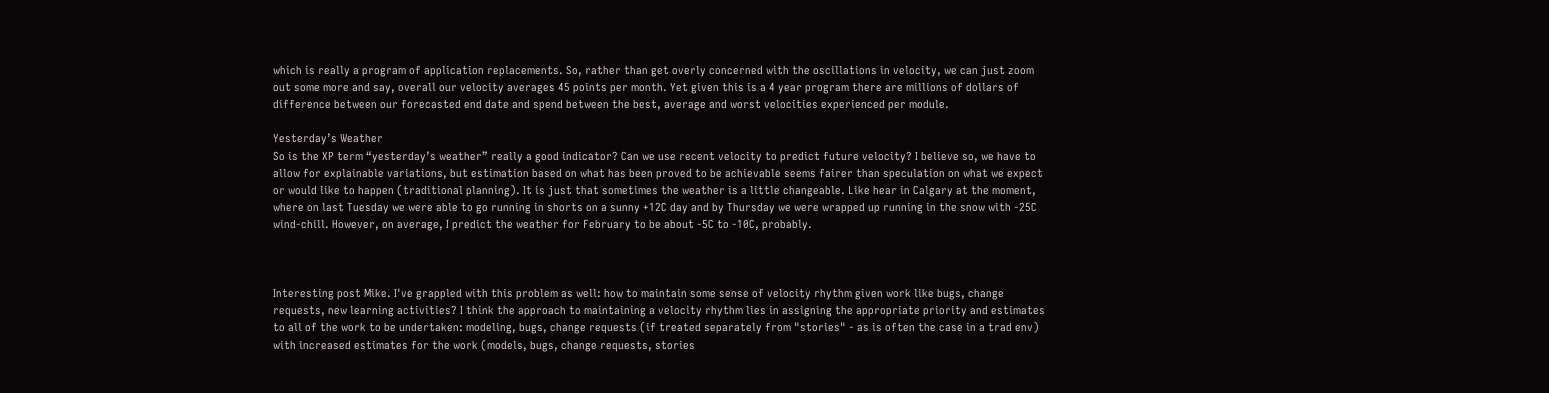which is really a program of application replacements. So, rather than get overly concerned with the oscillations in velocity, we can just zoom out some more and say, overall our velocity averages 45 points per month. Yet given this is a 4 year program there are millions of dollars of difference between our forecasted end date and spend between the best, average and worst velocities experienced per module.

Yesterday’s Weather
So is the XP term “yesterday’s weather” really a good indicator? Can we use recent velocity to predict future velocity? I believe so, we have to allow for explainable variations, but estimation based on what has been proved to be achievable seems fairer than speculation on what we expect or would like to happen (traditional planning). It is just that sometimes the weather is a little changeable. Like hear in Calgary at the moment, where on last Tuesday we were able to go running in shorts on a sunny +12C day and by Thursday we were wrapped up running in the snow with -25C wind-chill. However, on average, I predict the weather for February to be about -5C to -10C, probably.



Interesting post Mike. I've grappled with this problem as well: how to maintain some sense of velocity rhythm given work like bugs, change requests, new learning activities? I think the approach to maintaining a velocity rhythm lies in assigning the appropriate priority and estimates to all of the work to be undertaken: modeling, bugs, change requests (if treated separately from "stories" - as is often the case in a trad env) with increased estimates for the work (models, bugs, change requests, stories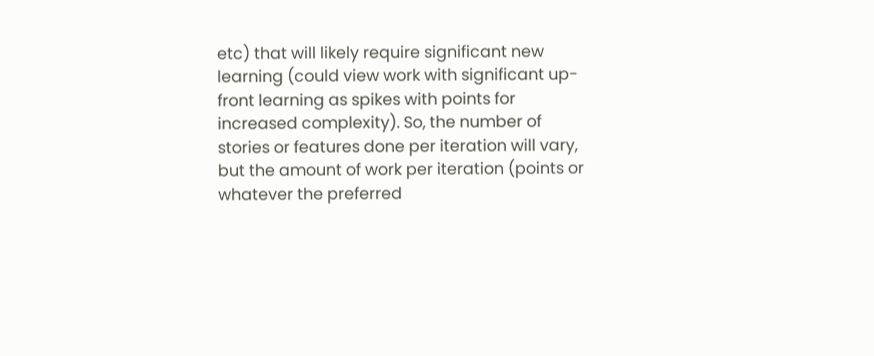etc) that will likely require significant new learning (could view work with significant up-front learning as spikes with points for increased complexity). So, the number of stories or features done per iteration will vary, but the amount of work per iteration (points or whatever the preferred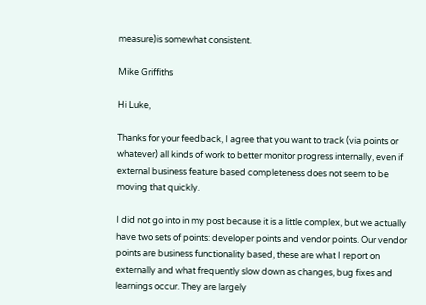measure)is somewhat consistent.

Mike Griffiths

Hi Luke,

Thanks for your feedback, I agree that you want to track (via points or whatever) all kinds of work to better monitor progress internally, even if external business feature based completeness does not seem to be moving that quickly.

I did not go into in my post because it is a little complex, but we actually have two sets of points: developer points and vendor points. Our vendor points are business functionality based, these are what I report on externally and what frequently slow down as changes, bug fixes and learnings occur. They are largely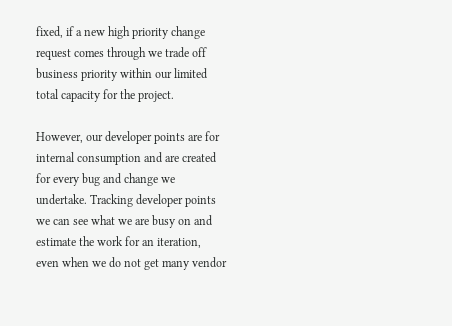fixed, if a new high priority change request comes through we trade off business priority within our limited total capacity for the project.

However, our developer points are for internal consumption and are created for every bug and change we undertake. Tracking developer points we can see what we are busy on and estimate the work for an iteration, even when we do not get many vendor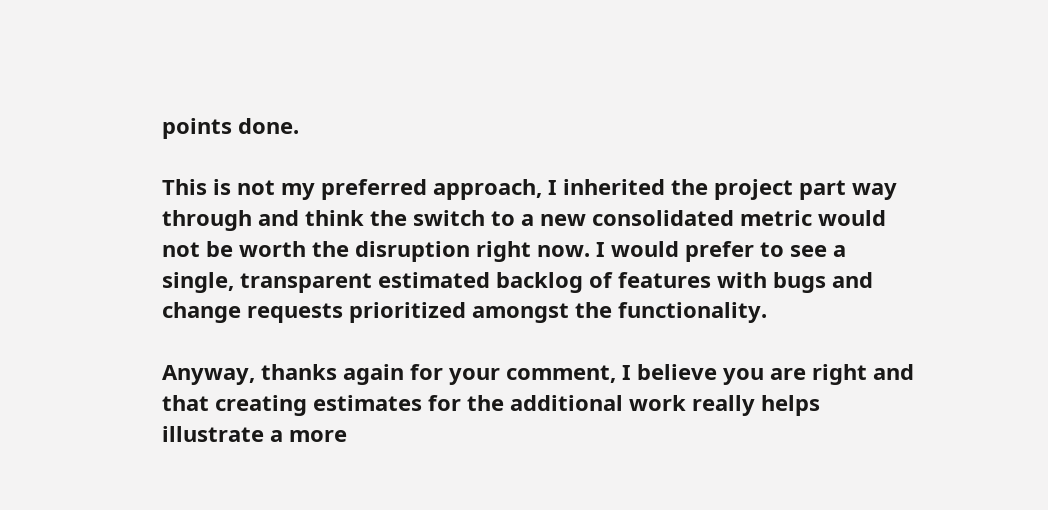points done.

This is not my preferred approach, I inherited the project part way through and think the switch to a new consolidated metric would not be worth the disruption right now. I would prefer to see a single, transparent estimated backlog of features with bugs and change requests prioritized amongst the functionality.

Anyway, thanks again for your comment, I believe you are right and that creating estimates for the additional work really helps illustrate a more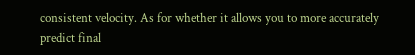consistent velocity. As for whether it allows you to more accurately predict final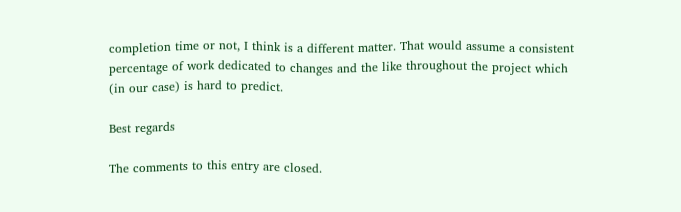completion time or not, I think is a different matter. That would assume a consistent percentage of work dedicated to changes and the like throughout the project which (in our case) is hard to predict.

Best regards

The comments to this entry are closed.